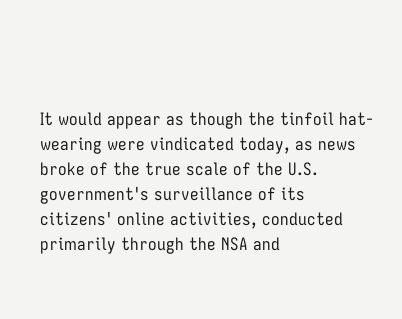It would appear as though the tinfoil hat-wearing were vindicated today, as news broke of the true scale of the U.S. government's surveillance of its citizens' online activities, conducted primarily through the NSA and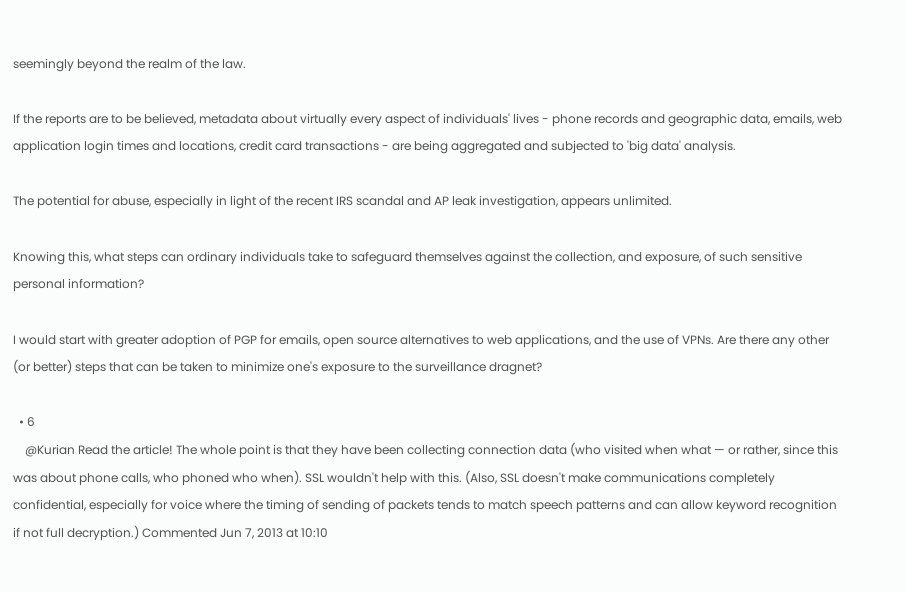seemingly beyond the realm of the law.

If the reports are to be believed, metadata about virtually every aspect of individuals' lives - phone records and geographic data, emails, web application login times and locations, credit card transactions - are being aggregated and subjected to 'big data' analysis.

The potential for abuse, especially in light of the recent IRS scandal and AP leak investigation, appears unlimited.

Knowing this, what steps can ordinary individuals take to safeguard themselves against the collection, and exposure, of such sensitive personal information?

I would start with greater adoption of PGP for emails, open source alternatives to web applications, and the use of VPNs. Are there any other (or better) steps that can be taken to minimize one's exposure to the surveillance dragnet?

  • 6
    @Kurian Read the article! The whole point is that they have been collecting connection data (who visited when what — or rather, since this was about phone calls, who phoned who when). SSL wouldn't help with this. (Also, SSL doesn't make communications completely confidential, especially for voice where the timing of sending of packets tends to match speech patterns and can allow keyword recognition if not full decryption.) Commented Jun 7, 2013 at 10:10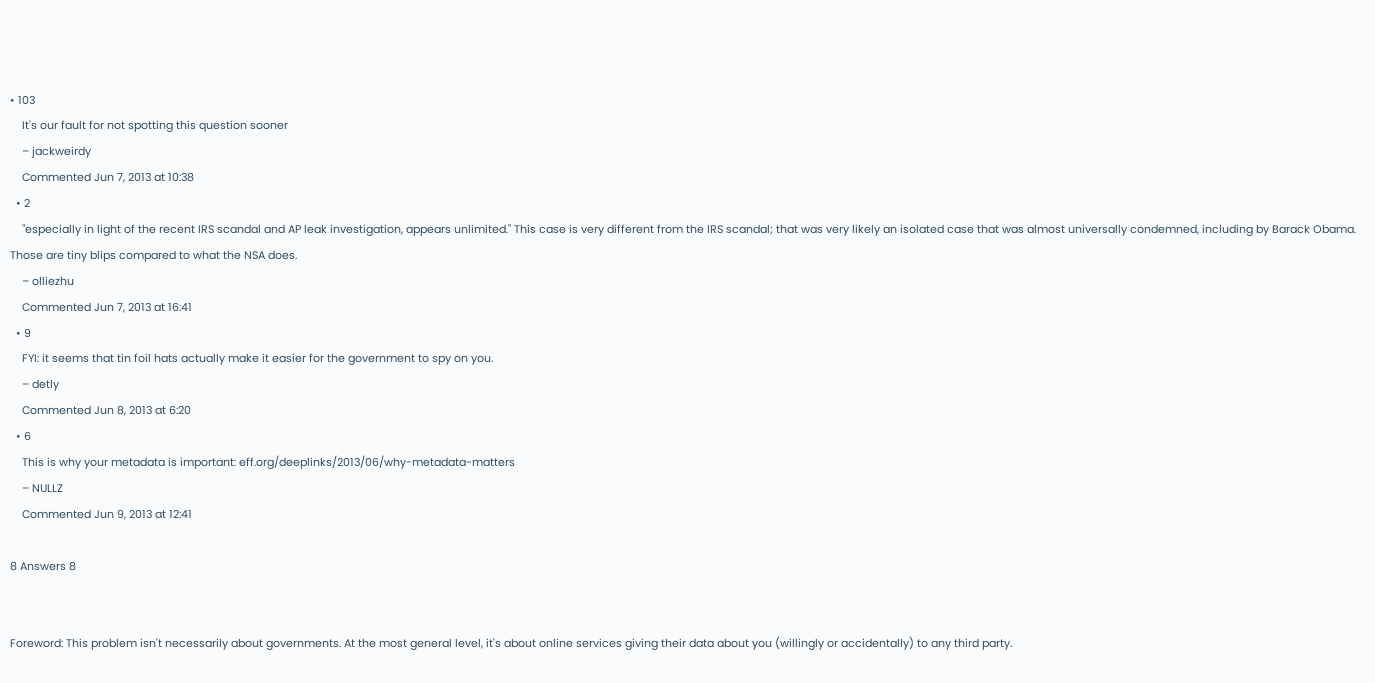• 103
    It's our fault for not spotting this question sooner
    – jackweirdy
    Commented Jun 7, 2013 at 10:38
  • 2
    "especially in light of the recent IRS scandal and AP leak investigation, appears unlimited." This case is very different from the IRS scandal; that was very likely an isolated case that was almost universally condemned, including by Barack Obama. Those are tiny blips compared to what the NSA does.
    – olliezhu
    Commented Jun 7, 2013 at 16:41
  • 9
    FYI: it seems that tin foil hats actually make it easier for the government to spy on you.
    – detly
    Commented Jun 8, 2013 at 6:20
  • 6
    This is why your metadata is important: eff.org/deeplinks/2013/06/why-metadata-matters
    – NULLZ
    Commented Jun 9, 2013 at 12:41

8 Answers 8


Foreword: This problem isn't necessarily about governments. At the most general level, it's about online services giving their data about you (willingly or accidentally) to any third party.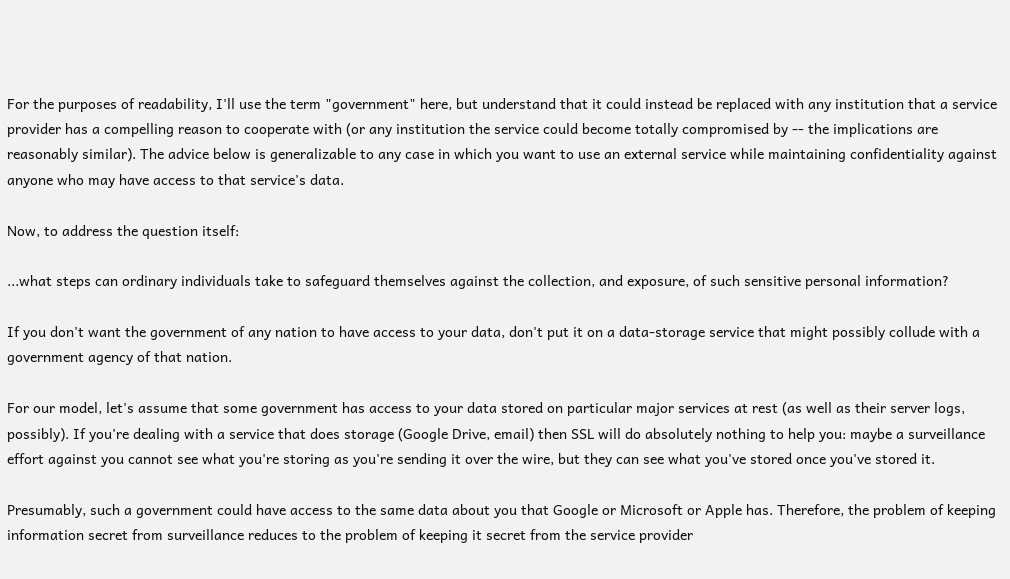For the purposes of readability, I'll use the term "government" here, but understand that it could instead be replaced with any institution that a service provider has a compelling reason to cooperate with (or any institution the service could become totally compromised by -- the implications are reasonably similar). The advice below is generalizable to any case in which you want to use an external service while maintaining confidentiality against anyone who may have access to that service's data.

Now, to address the question itself:

...what steps can ordinary individuals take to safeguard themselves against the collection, and exposure, of such sensitive personal information?

If you don't want the government of any nation to have access to your data, don't put it on a data-storage service that might possibly collude with a government agency of that nation.

For our model, let's assume that some government has access to your data stored on particular major services at rest (as well as their server logs, possibly). If you're dealing with a service that does storage (Google Drive, email) then SSL will do absolutely nothing to help you: maybe a surveillance effort against you cannot see what you're storing as you're sending it over the wire, but they can see what you've stored once you've stored it.

Presumably, such a government could have access to the same data about you that Google or Microsoft or Apple has. Therefore, the problem of keeping information secret from surveillance reduces to the problem of keeping it secret from the service provider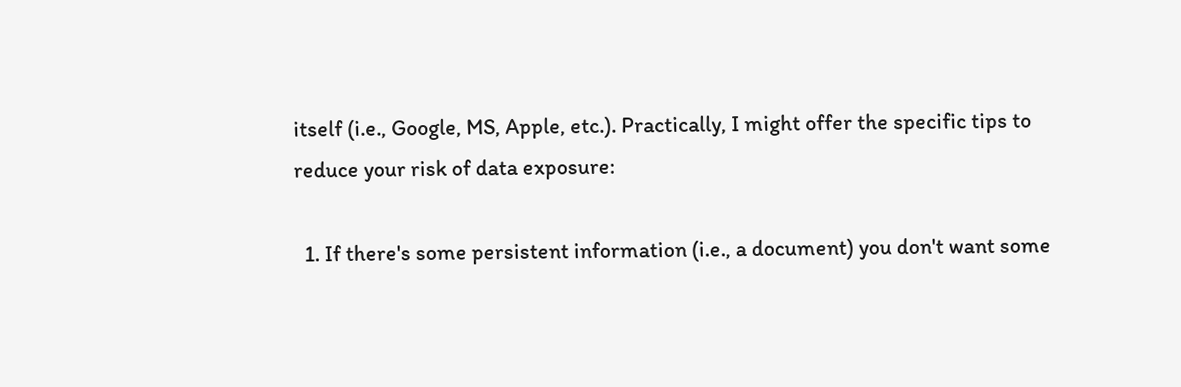itself (i.e., Google, MS, Apple, etc.). Practically, I might offer the specific tips to reduce your risk of data exposure:

  1. If there's some persistent information (i.e., a document) you don't want some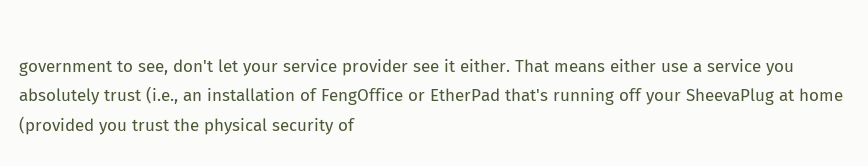government to see, don't let your service provider see it either. That means either use a service you absolutely trust (i.e., an installation of FengOffice or EtherPad that's running off your SheevaPlug at home (provided you trust the physical security of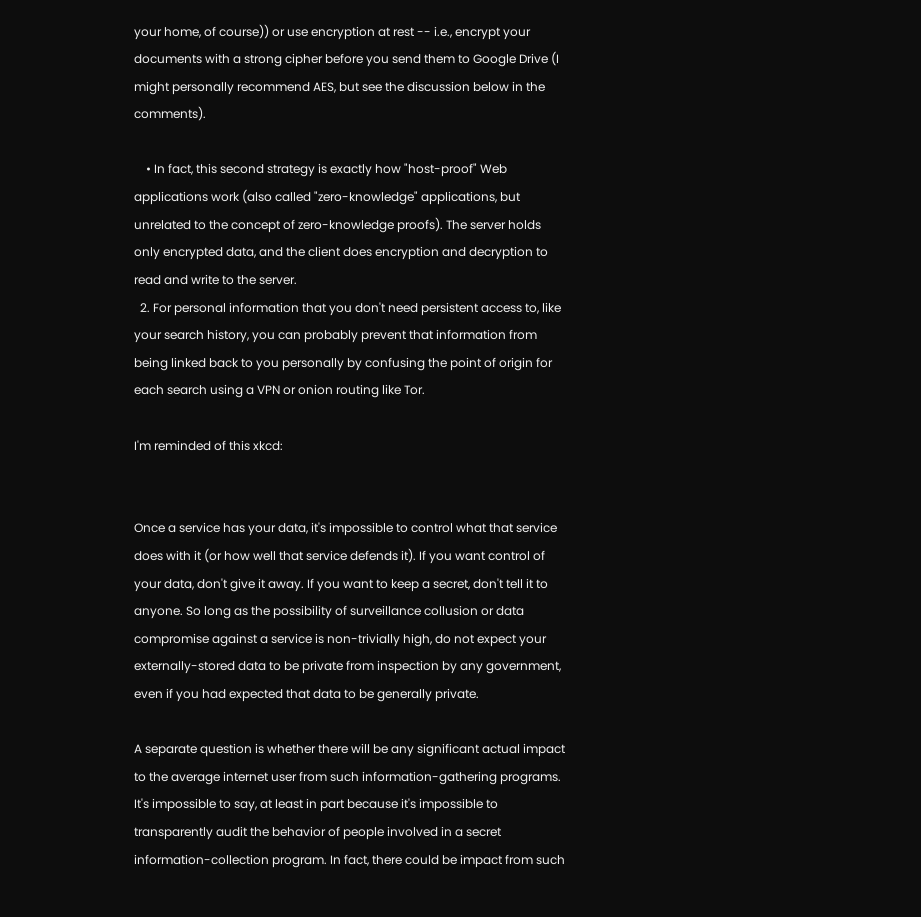your home, of course)) or use encryption at rest -- i.e., encrypt your documents with a strong cipher before you send them to Google Drive (I might personally recommend AES, but see the discussion below in the comments).

    • In fact, this second strategy is exactly how "host-proof" Web applications work (also called "zero-knowledge" applications, but unrelated to the concept of zero-knowledge proofs). The server holds only encrypted data, and the client does encryption and decryption to read and write to the server.
  2. For personal information that you don't need persistent access to, like your search history, you can probably prevent that information from being linked back to you personally by confusing the point of origin for each search using a VPN or onion routing like Tor.

I'm reminded of this xkcd:


Once a service has your data, it's impossible to control what that service does with it (or how well that service defends it). If you want control of your data, don't give it away. If you want to keep a secret, don't tell it to anyone. So long as the possibility of surveillance collusion or data compromise against a service is non-trivially high, do not expect your externally-stored data to be private from inspection by any government, even if you had expected that data to be generally private.

A separate question is whether there will be any significant actual impact to the average internet user from such information-gathering programs. It's impossible to say, at least in part because it's impossible to transparently audit the behavior of people involved in a secret information-collection program. In fact, there could be impact from such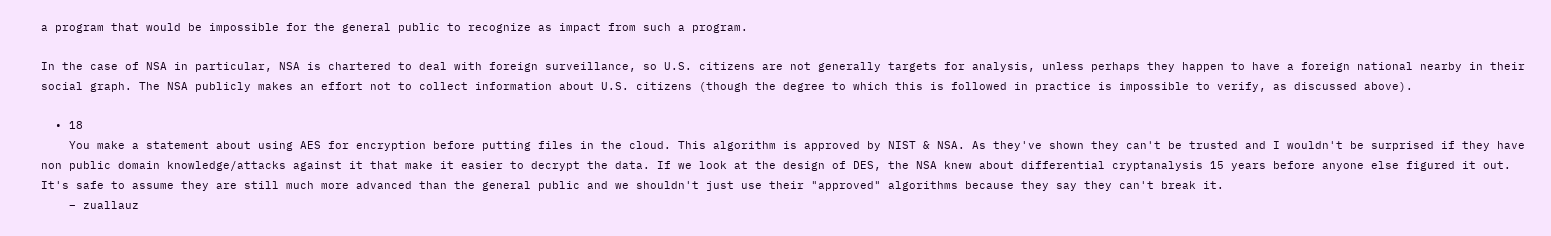a program that would be impossible for the general public to recognize as impact from such a program.

In the case of NSA in particular, NSA is chartered to deal with foreign surveillance, so U.S. citizens are not generally targets for analysis, unless perhaps they happen to have a foreign national nearby in their social graph. The NSA publicly makes an effort not to collect information about U.S. citizens (though the degree to which this is followed in practice is impossible to verify, as discussed above).

  • 18
    You make a statement about using AES for encryption before putting files in the cloud. This algorithm is approved by NIST & NSA. As they've shown they can't be trusted and I wouldn't be surprised if they have non public domain knowledge/attacks against it that make it easier to decrypt the data. If we look at the design of DES, the NSA knew about differential cryptanalysis 15 years before anyone else figured it out. It's safe to assume they are still much more advanced than the general public and we shouldn't just use their "approved" algorithms because they say they can't break it.
    – zuallauz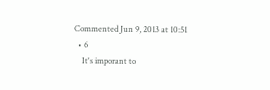Commented Jun 9, 2013 at 10:51
  • 6
    It's imporant to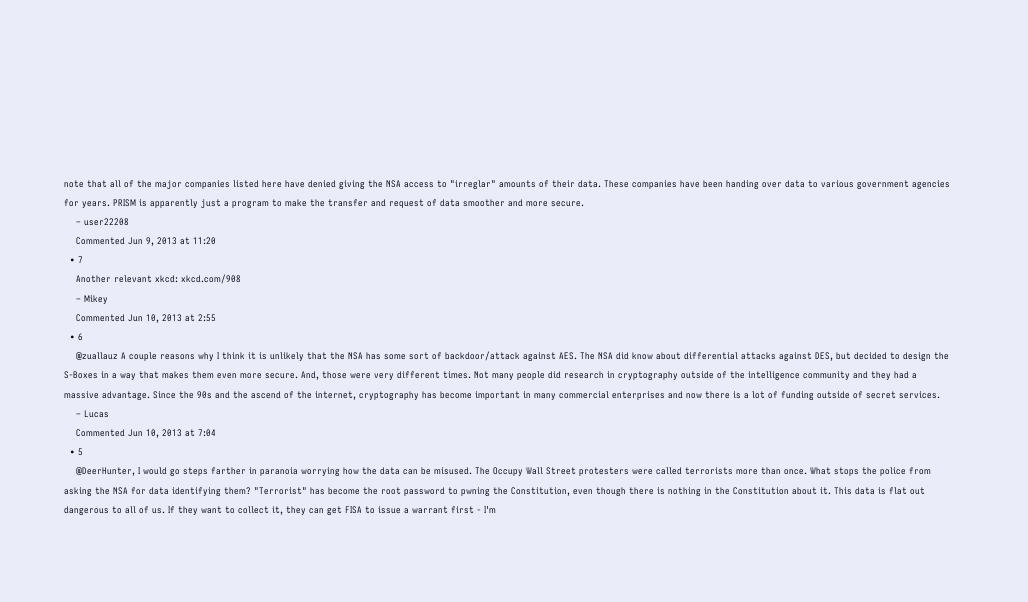note that all of the major companies listed here have denied giving the NSA access to "irreglar" amounts of their data. These companies have been handing over data to various government agencies for years. PRISM is apparently just a program to make the transfer and request of data smoother and more secure.
    – user22208
    Commented Jun 9, 2013 at 11:20
  • 7
    Another relevant xkcd: xkcd.com/908
    – Mikey
    Commented Jun 10, 2013 at 2:55
  • 6
    @zuallauz A couple reasons why I think it is unlikely that the NSA has some sort of backdoor/attack against AES. The NSA did know about differential attacks against DES, but decided to design the S-Boxes in a way that makes them even more secure. And, those were very different times. Not many people did research in cryptography outside of the intelligence community and they had a massive advantage. Since the 90s and the ascend of the internet, cryptography has become important in many commercial enterprises and now there is a lot of funding outside of secret services.
    – Lucas
    Commented Jun 10, 2013 at 7:04
  • 5
    @DeerHunter, I would go steps farther in paranoia worrying how the data can be misused. The Occupy Wall Street protesters were called terrorists more than once. What stops the police from asking the NSA for data identifying them? "Terrorist" has become the root password to pwning the Constitution, even though there is nothing in the Constitution about it. This data is flat out dangerous to all of us. If they want to collect it, they can get FISA to issue a warrant first - I'm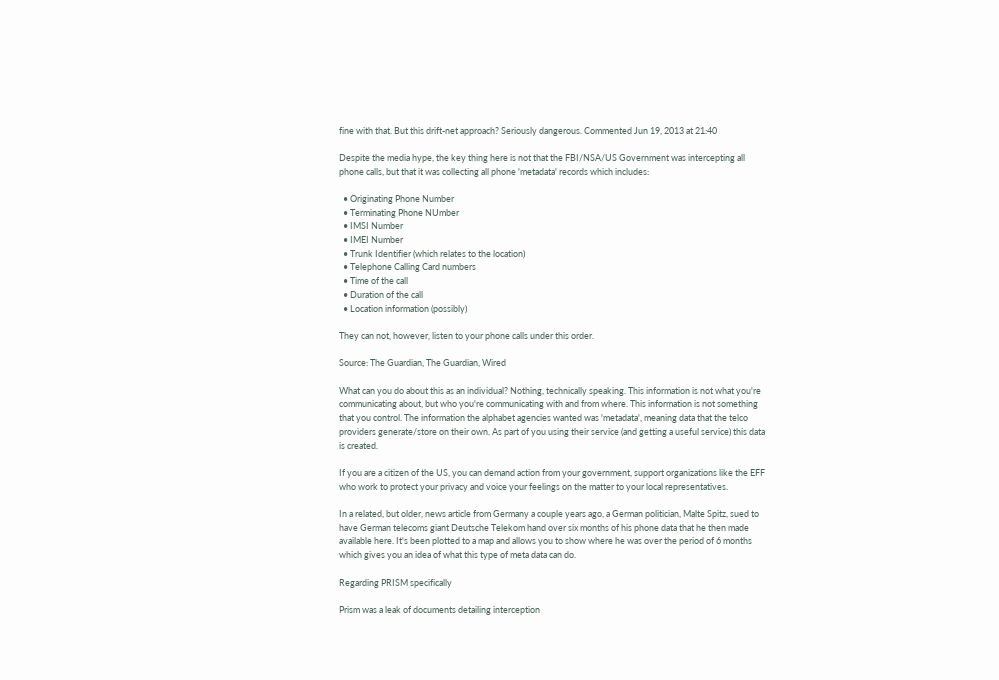fine with that. But this drift-net approach? Seriously dangerous. Commented Jun 19, 2013 at 21:40

Despite the media hype, the key thing here is not that the FBI/NSA/US Government was intercepting all phone calls, but that it was collecting all phone 'metadata' records which includes:

  • Originating Phone Number
  • Terminating Phone NUmber
  • IMSI Number
  • IMEI Number
  • Trunk Identifier (which relates to the location)
  • Telephone Calling Card numbers
  • Time of the call
  • Duration of the call
  • Location information (possibly)

They can not, however, listen to your phone calls under this order.

Source: The Guardian, The Guardian, Wired

What can you do about this as an individual? Nothing, technically speaking. This information is not what you're communicating about, but who you're communicating with and from where. This information is not something that you control. The information the alphabet agencies wanted was 'metadata', meaning data that the telco providers generate/store on their own. As part of you using their service (and getting a useful service) this data is created.

If you are a citizen of the US, you can demand action from your government, support organizations like the EFF who work to protect your privacy and voice your feelings on the matter to your local representatives.

In a related, but older, news article from Germany a couple years ago, a German politician, Malte Spitz, sued to have German telecoms giant Deutsche Telekom hand over six months of his phone data that he then made available here. It's been plotted to a map and allows you to show where he was over the period of 6 months which gives you an idea of what this type of meta data can do.

Regarding PRISM specifically

Prism was a leak of documents detailing interception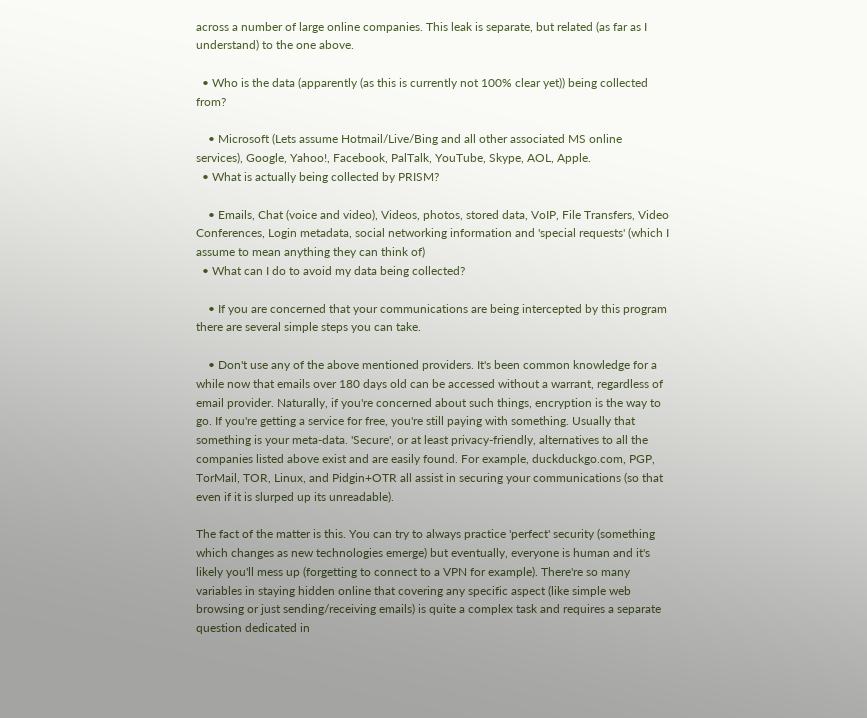across a number of large online companies. This leak is separate, but related (as far as I understand) to the one above.

  • Who is the data (apparently (as this is currently not 100% clear yet)) being collected from?

    • Microsoft (Lets assume Hotmail/Live/Bing and all other associated MS online services), Google, Yahoo!, Facebook, PalTalk, YouTube, Skype, AOL, Apple.
  • What is actually being collected by PRISM?

    • Emails, Chat (voice and video), Videos, photos, stored data, VoIP, File Transfers, Video Conferences, Login metadata, social networking information and 'special requests' (which I assume to mean anything they can think of)
  • What can I do to avoid my data being collected?

    • If you are concerned that your communications are being intercepted by this program there are several simple steps you can take.

    • Don't use any of the above mentioned providers. It's been common knowledge for a while now that emails over 180 days old can be accessed without a warrant, regardless of email provider. Naturally, if you're concerned about such things, encryption is the way to go. If you're getting a service for free, you're still paying with something. Usually that something is your meta-data. 'Secure', or at least privacy-friendly, alternatives to all the companies listed above exist and are easily found. For example, duckduckgo.com, PGP, TorMail, TOR, Linux, and Pidgin+OTR all assist in securing your communications (so that even if it is slurped up its unreadable).

The fact of the matter is this. You can try to always practice 'perfect' security (something which changes as new technologies emerge) but eventually, everyone is human and it's likely you'll mess up (forgetting to connect to a VPN for example). There're so many variables in staying hidden online that covering any specific aspect (like simple web browsing or just sending/receiving emails) is quite a complex task and requires a separate question dedicated in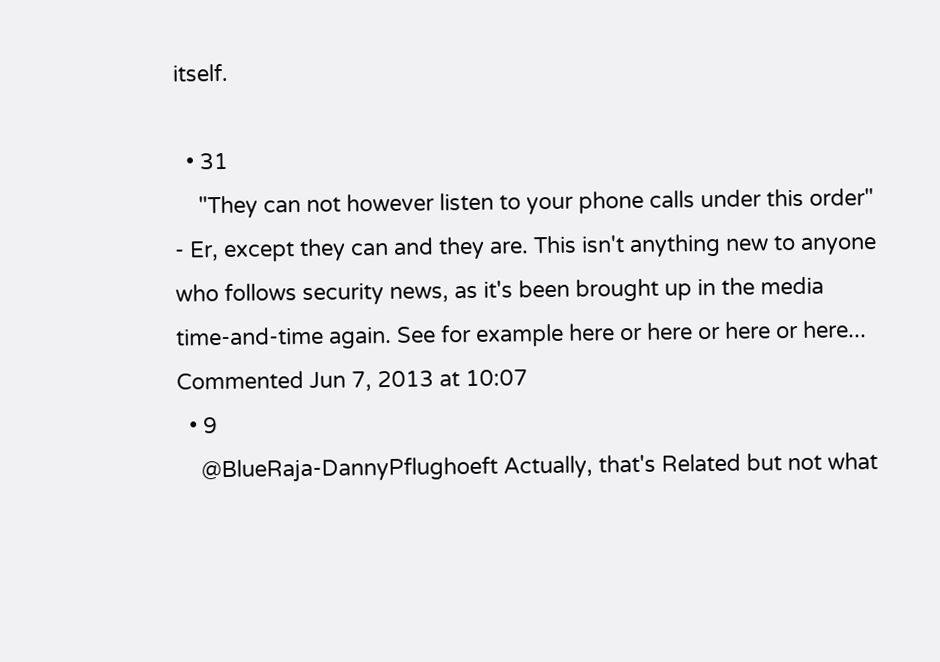itself.

  • 31
    "They can not however listen to your phone calls under this order" - Er, except they can and they are. This isn't anything new to anyone who follows security news, as it's been brought up in the media time-and-time again. See for example here or here or here or here... Commented Jun 7, 2013 at 10:07
  • 9
    @BlueRaja-DannyPflughoeft Actually, that's Related but not what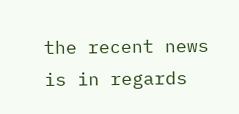the recent news is in regards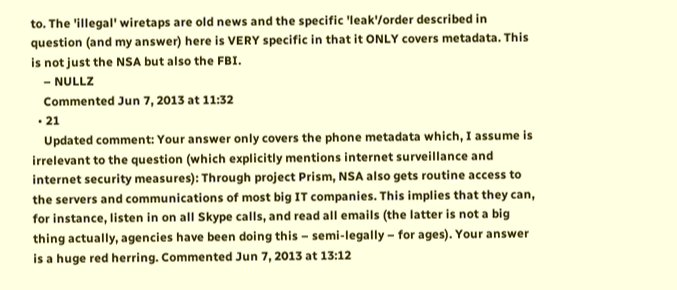to. The 'illegal' wiretaps are old news and the specific 'leak'/order described in question (and my answer) here is VERY specific in that it ONLY covers metadata. This is not just the NSA but also the FBI.
    – NULLZ
    Commented Jun 7, 2013 at 11:32
  • 21
    Updated comment: Your answer only covers the phone metadata which, I assume is irrelevant to the question (which explicitly mentions internet surveillance and internet security measures): Through project Prism, NSA also gets routine access to the servers and communications of most big IT companies. This implies that they can, for instance, listen in on all Skype calls, and read all emails (the latter is not a big thing actually, agencies have been doing this – semi-legally – for ages). Your answer is a huge red herring. Commented Jun 7, 2013 at 13:12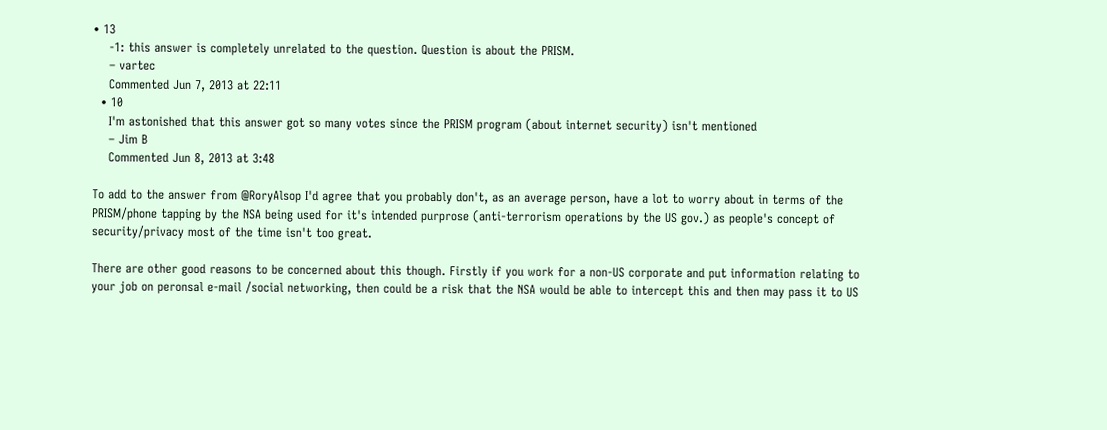• 13
    -1: this answer is completely unrelated to the question. Question is about the PRISM.
    – vartec
    Commented Jun 7, 2013 at 22:11
  • 10
    I'm astonished that this answer got so many votes since the PRISM program (about internet security) isn't mentioned
    – Jim B
    Commented Jun 8, 2013 at 3:48

To add to the answer from @RoryAlsop I'd agree that you probably don't, as an average person, have a lot to worry about in terms of the PRISM/phone tapping by the NSA being used for it's intended purprose (anti-terrorism operations by the US gov.) as people's concept of security/privacy most of the time isn't too great.

There are other good reasons to be concerned about this though. Firstly if you work for a non-US corporate and put information relating to your job on peronsal e-mail /social networking, then could be a risk that the NSA would be able to intercept this and then may pass it to US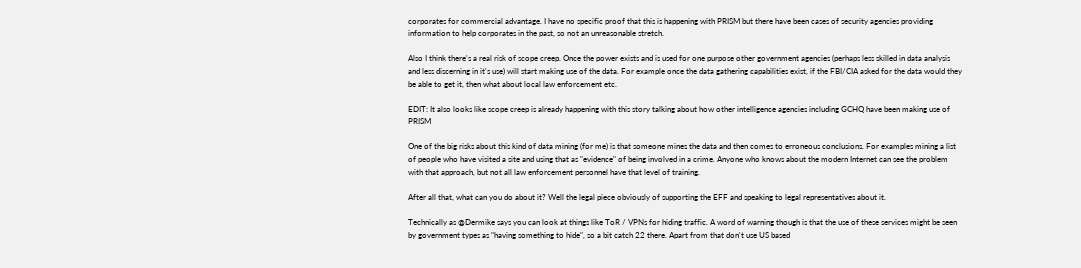corporates for commercial advantage. I have no specific proof that this is happening with PRISM but there have been cases of security agencies providing information to help corporates in the past, so not an unreasonable stretch.

Also I think there's a real risk of scope creep. Once the power exists and is used for one purpose other government agencies (perhaps less skilled in data analysis and less discerning in it's use) will start making use of the data. For example once the data gathering capabilities exist, if the FBI/CIA asked for the data would they be able to get it, then what about local law enforcement etc.

EDIT: It also looks like scope creep is already happening with this story talking about how other intelligence agencies including GCHQ have been making use of PRISM

One of the big risks about this kind of data mining (for me) is that someone mines the data and then comes to erroneous conclusions. For examples mining a list of people who have visited a site and using that as "evidence" of being involved in a crime. Anyone who knows about the modern Internet can see the problem with that approach, but not all law enforcement personnel have that level of training.

After all that, what can you do about it? Well the legal piece obviously of supporting the EFF and speaking to legal representatives about it.

Technically as @Dermike says you can look at things like ToR / VPNs for hiding traffic. A word of warning though is that the use of these services might be seen by government types as "having something to hide", so a bit catch 22 there. Apart from that don't use US based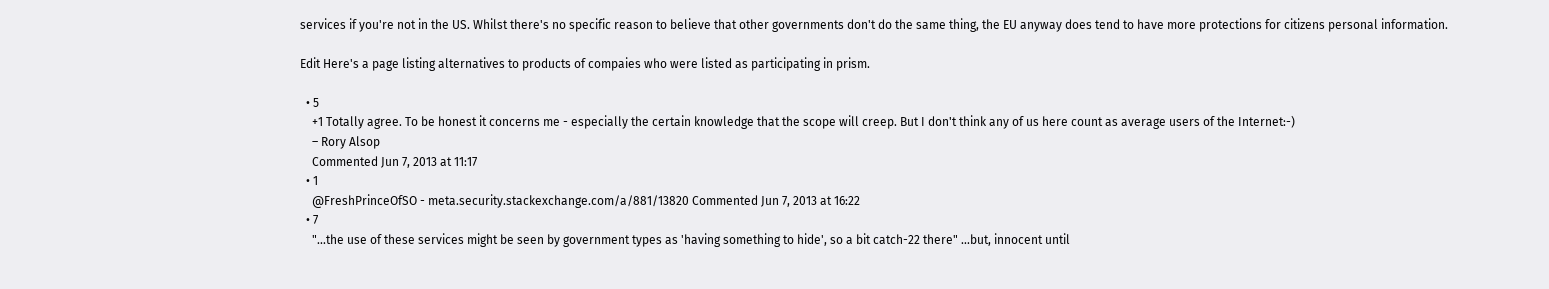services if you're not in the US. Whilst there's no specific reason to believe that other governments don't do the same thing, the EU anyway does tend to have more protections for citizens personal information.

Edit Here's a page listing alternatives to products of compaies who were listed as participating in prism.

  • 5
    +1 Totally agree. To be honest it concerns me - especially the certain knowledge that the scope will creep. But I don't think any of us here count as average users of the Internet:-)
    – Rory Alsop
    Commented Jun 7, 2013 at 11:17
  • 1
    @FreshPrinceOfSO - meta.security.stackexchange.com/a/881/13820 Commented Jun 7, 2013 at 16:22
  • 7
    "...the use of these services might be seen by government types as 'having something to hide', so a bit catch-22 there" ...but, innocent until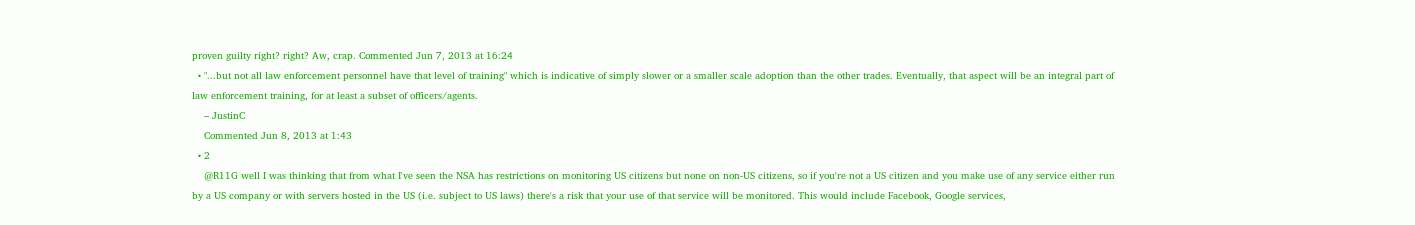proven guilty right? right? Aw, crap. Commented Jun 7, 2013 at 16:24
  • "...but not all law enforcement personnel have that level of training" which is indicative of simply slower or a smaller scale adoption than the other trades. Eventually, that aspect will be an integral part of law enforcement training, for at least a subset of officers/agents.
    – JustinC
    Commented Jun 8, 2013 at 1:43
  • 2
    @R11G well I was thinking that from what I've seen the NSA has restrictions on monitoring US citizens but none on non-US citizens, so if you're not a US citizen and you make use of any service either run by a US company or with servers hosted in the US (i.e. subject to US laws) there's a risk that your use of that service will be monitored. This would include Facebook, Google services,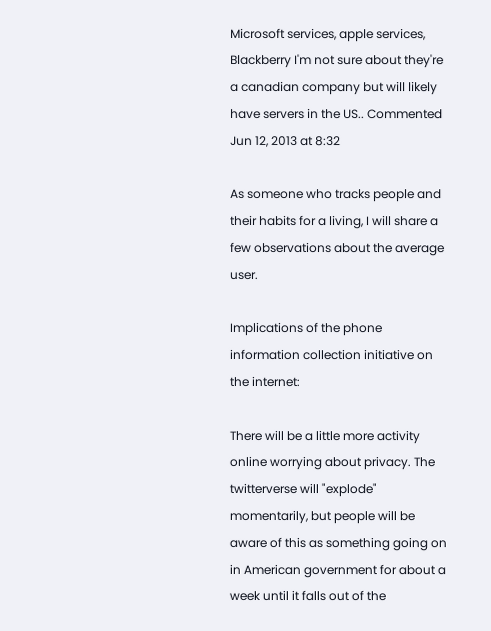Microsoft services, apple services, Blackberry I'm not sure about they're a canadian company but will likely have servers in the US.. Commented Jun 12, 2013 at 8:32

As someone who tracks people and their habits for a living, I will share a few observations about the average user.

Implications of the phone information collection initiative on the internet:

There will be a little more activity online worrying about privacy. The twitterverse will "explode" momentarily, but people will be aware of this as something going on in American government for about a week until it falls out of the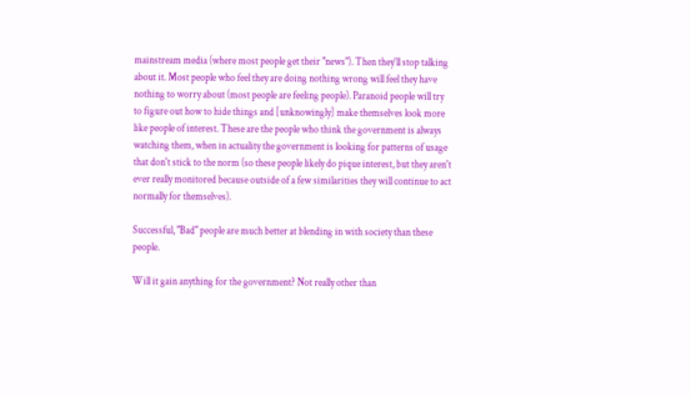mainstream media (where most people get their "news"). Then they'll stop talking about it. Most people who feel they are doing nothing wrong will feel they have nothing to worry about (most people are feeling people). Paranoid people will try to figure out how to hide things and [unknowingly] make themselves look more like people of interest. These are the people who think the government is always watching them, when in actuality the government is looking for patterns of usage that don't stick to the norm (so these people likely do pique interest, but they aren't ever really monitored because outside of a few similarities they will continue to act normally for themselves).

Successful, "Bad" people are much better at blending in with society than these people.

Will it gain anything for the government? Not really other than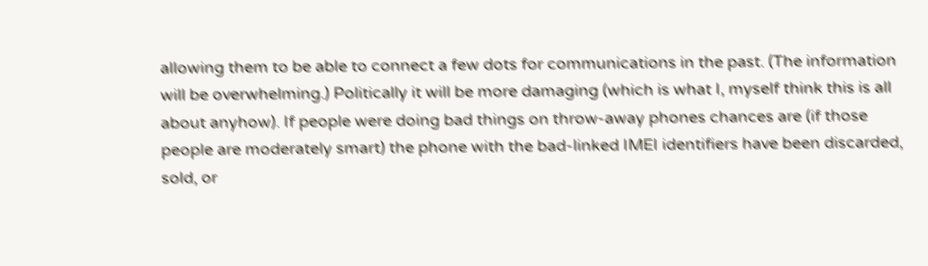allowing them to be able to connect a few dots for communications in the past. (The information will be overwhelming.) Politically it will be more damaging (which is what I, myself think this is all about anyhow). If people were doing bad things on throw-away phones chances are (if those people are moderately smart) the phone with the bad-linked IMEI identifiers have been discarded, sold, or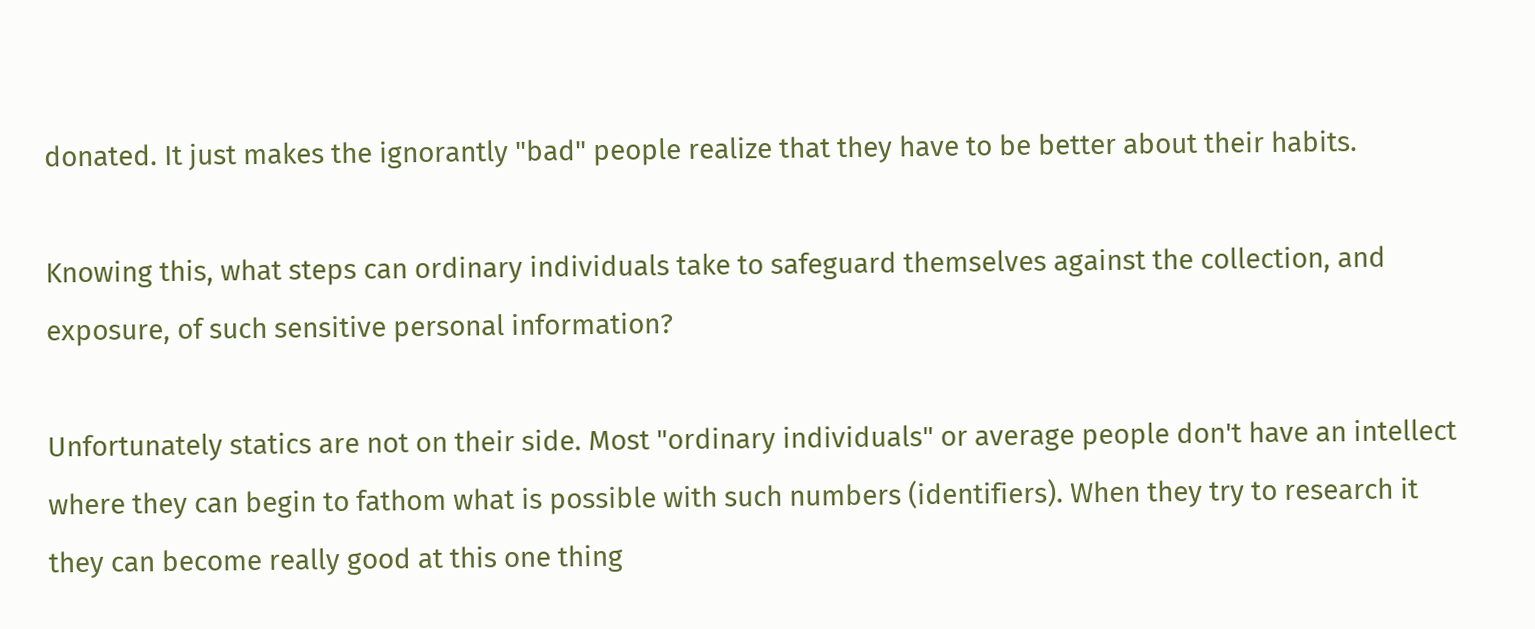donated. It just makes the ignorantly "bad" people realize that they have to be better about their habits.

Knowing this, what steps can ordinary individuals take to safeguard themselves against the collection, and exposure, of such sensitive personal information?

Unfortunately statics are not on their side. Most "ordinary individuals" or average people don't have an intellect where they can begin to fathom what is possible with such numbers (identifiers). When they try to research it they can become really good at this one thing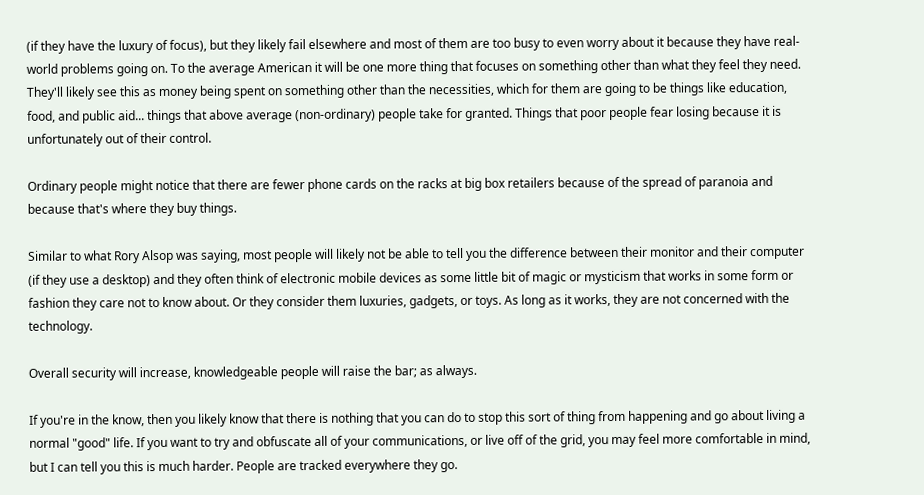(if they have the luxury of focus), but they likely fail elsewhere and most of them are too busy to even worry about it because they have real-world problems going on. To the average American it will be one more thing that focuses on something other than what they feel they need. They'll likely see this as money being spent on something other than the necessities, which for them are going to be things like education, food, and public aid... things that above average (non-ordinary) people take for granted. Things that poor people fear losing because it is unfortunately out of their control.

Ordinary people might notice that there are fewer phone cards on the racks at big box retailers because of the spread of paranoia and because that's where they buy things.

Similar to what Rory Alsop was saying, most people will likely not be able to tell you the difference between their monitor and their computer (if they use a desktop) and they often think of electronic mobile devices as some little bit of magic or mysticism that works in some form or fashion they care not to know about. Or they consider them luxuries, gadgets, or toys. As long as it works, they are not concerned with the technology.

Overall security will increase, knowledgeable people will raise the bar; as always.

If you're in the know, then you likely know that there is nothing that you can do to stop this sort of thing from happening and go about living a normal "good" life. If you want to try and obfuscate all of your communications, or live off of the grid, you may feel more comfortable in mind, but I can tell you this is much harder. People are tracked everywhere they go.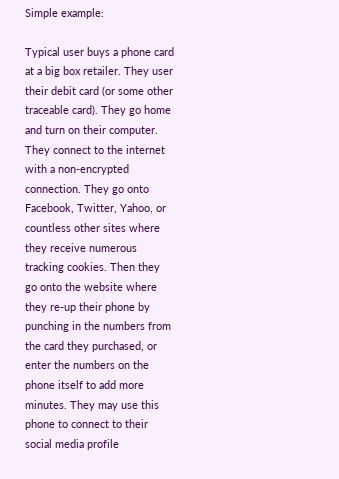Simple example:

Typical user buys a phone card at a big box retailer. They user their debit card (or some other traceable card). They go home and turn on their computer. They connect to the internet with a non-encrypted connection. They go onto Facebook, Twitter, Yahoo, or countless other sites where they receive numerous tracking cookies. Then they go onto the website where they re-up their phone by punching in the numbers from the card they purchased, or enter the numbers on the phone itself to add more minutes. They may use this phone to connect to their social media profile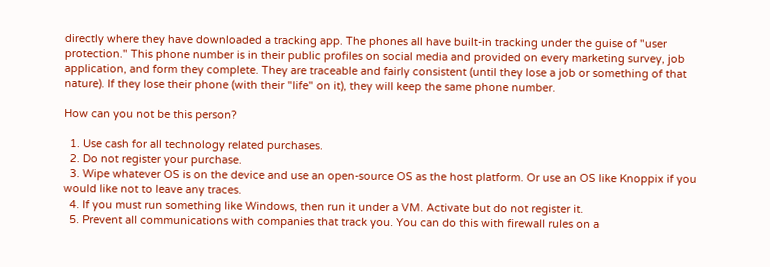directly where they have downloaded a tracking app. The phones all have built-in tracking under the guise of "user protection." This phone number is in their public profiles on social media and provided on every marketing survey, job application, and form they complete. They are traceable and fairly consistent (until they lose a job or something of that nature). If they lose their phone (with their "life" on it), they will keep the same phone number.

How can you not be this person?

  1. Use cash for all technology related purchases.
  2. Do not register your purchase.
  3. Wipe whatever OS is on the device and use an open-source OS as the host platform. Or use an OS like Knoppix if you would like not to leave any traces.
  4. If you must run something like Windows, then run it under a VM. Activate but do not register it.
  5. Prevent all communications with companies that track you. You can do this with firewall rules on a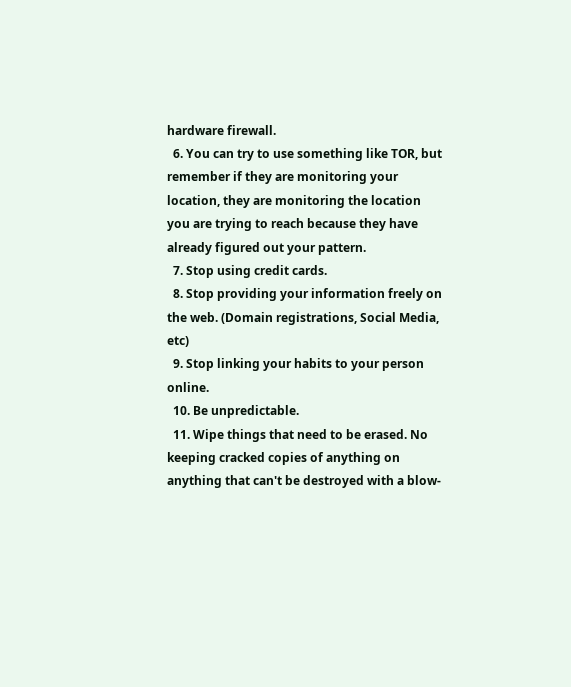hardware firewall.
  6. You can try to use something like TOR, but remember if they are monitoring your location, they are monitoring the location you are trying to reach because they have already figured out your pattern.
  7. Stop using credit cards.
  8. Stop providing your information freely on the web. (Domain registrations, Social Media, etc)
  9. Stop linking your habits to your person online.
  10. Be unpredictable.
  11. Wipe things that need to be erased. No keeping cracked copies of anything on anything that can't be destroyed with a blow-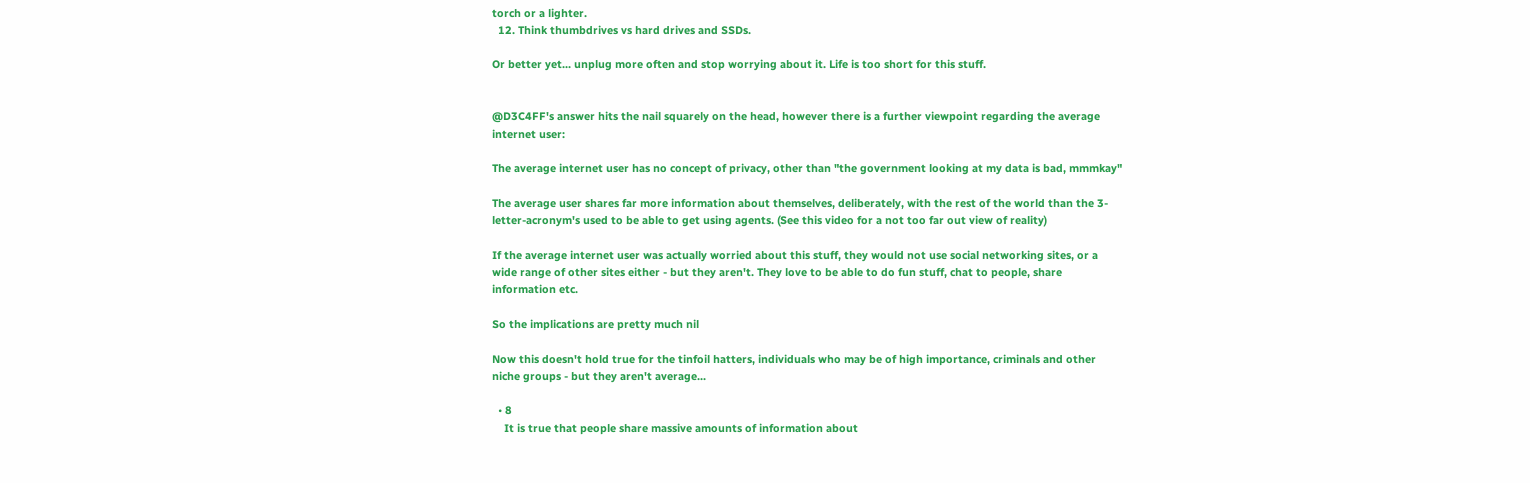torch or a lighter.
  12. Think thumbdrives vs hard drives and SSDs.

Or better yet... unplug more often and stop worrying about it. Life is too short for this stuff.


@D3C4FF's answer hits the nail squarely on the head, however there is a further viewpoint regarding the average internet user:

The average internet user has no concept of privacy, other than "the government looking at my data is bad, mmmkay"

The average user shares far more information about themselves, deliberately, with the rest of the world than the 3-letter-acronym's used to be able to get using agents. (See this video for a not too far out view of reality)

If the average internet user was actually worried about this stuff, they would not use social networking sites, or a wide range of other sites either - but they aren't. They love to be able to do fun stuff, chat to people, share information etc.

So the implications are pretty much nil

Now this doesn't hold true for the tinfoil hatters, individuals who may be of high importance, criminals and other niche groups - but they aren't average...

  • 8
    It is true that people share massive amounts of information about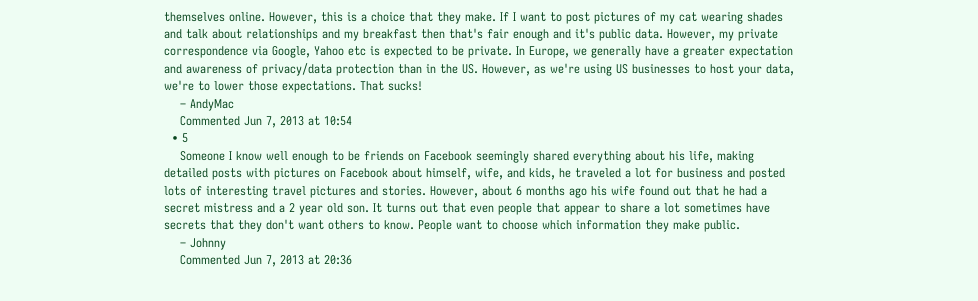themselves online. However, this is a choice that they make. If I want to post pictures of my cat wearing shades and talk about relationships and my breakfast then that's fair enough and it's public data. However, my private correspondence via Google, Yahoo etc is expected to be private. In Europe, we generally have a greater expectation and awareness of privacy/data protection than in the US. However, as we're using US businesses to host your data, we're to lower those expectations. That sucks!
    – AndyMac
    Commented Jun 7, 2013 at 10:54
  • 5
    Someone I know well enough to be friends on Facebook seemingly shared everything about his life, making detailed posts with pictures on Facebook about himself, wife, and kids, he traveled a lot for business and posted lots of interesting travel pictures and stories. However, about 6 months ago his wife found out that he had a secret mistress and a 2 year old son. It turns out that even people that appear to share a lot sometimes have secrets that they don't want others to know. People want to choose which information they make public.
    – Johnny
    Commented Jun 7, 2013 at 20:36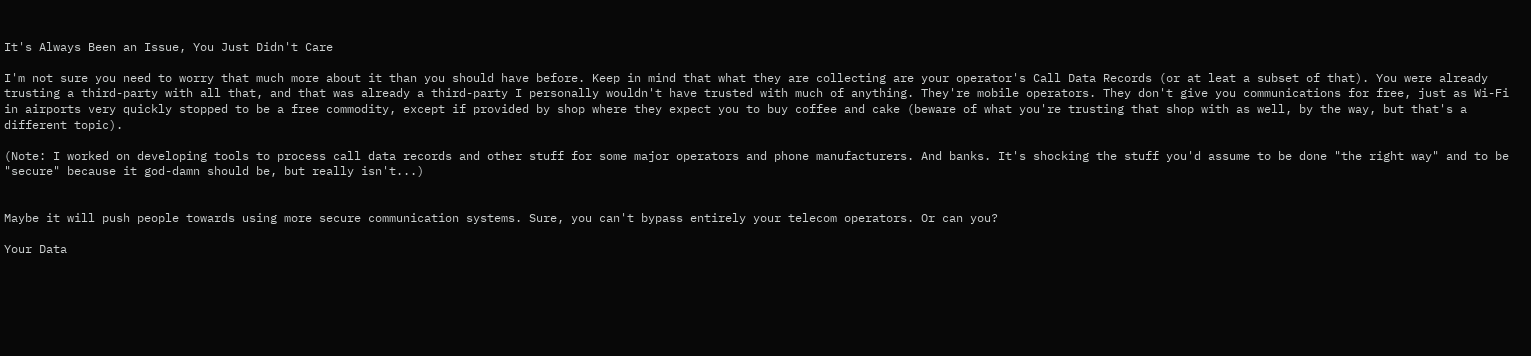It's Always Been an Issue, You Just Didn't Care

I'm not sure you need to worry that much more about it than you should have before. Keep in mind that what they are collecting are your operator's Call Data Records (or at leat a subset of that). You were already trusting a third-party with all that, and that was already a third-party I personally wouldn't have trusted with much of anything. They're mobile operators. They don't give you communications for free, just as Wi-Fi in airports very quickly stopped to be a free commodity, except if provided by shop where they expect you to buy coffee and cake (beware of what you're trusting that shop with as well, by the way, but that's a different topic).

(Note: I worked on developing tools to process call data records and other stuff for some major operators and phone manufacturers. And banks. It's shocking the stuff you'd assume to be done "the right way" and to be "secure" because it god-damn should be, but really isn't...)


Maybe it will push people towards using more secure communication systems. Sure, you can't bypass entirely your telecom operators. Or can you?

Your Data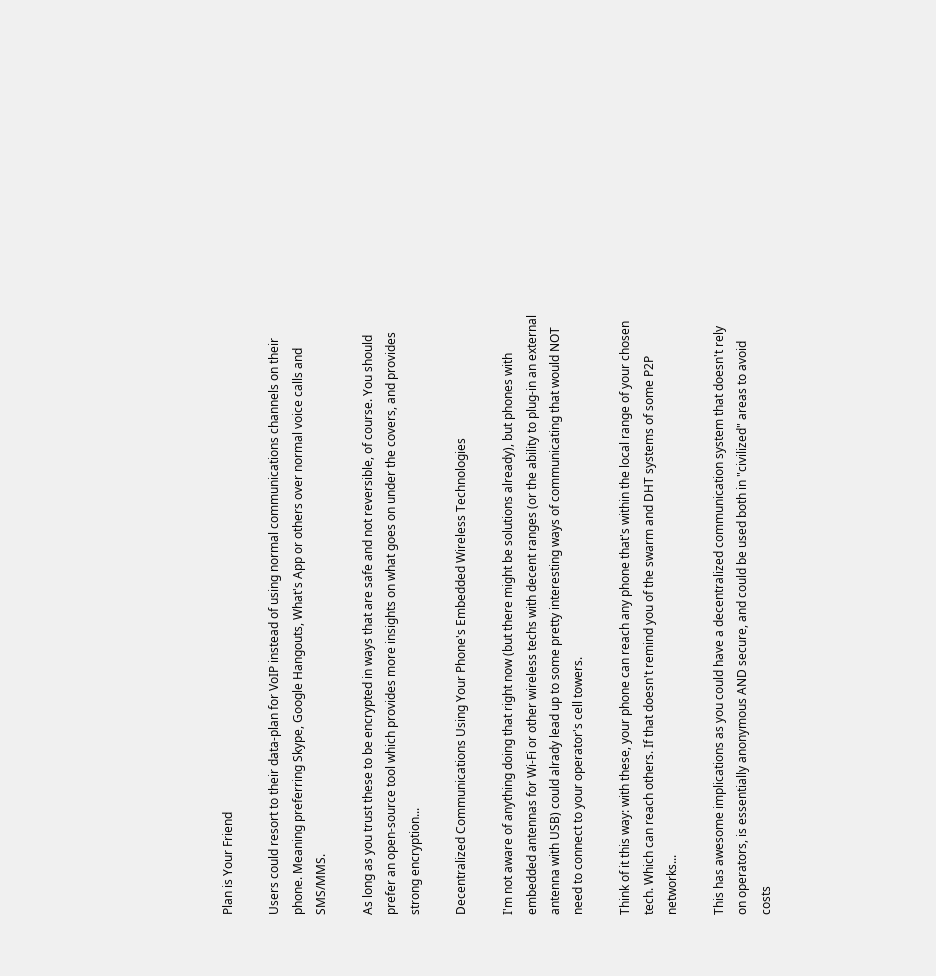Plan is Your Friend

Users could resort to their data-plan for VoIP instead of using normal communications channels on their phone. Meaning preferring Skype, Google Hangouts, What's App or others over normal voice calls and SMS/MMS.

As long as you trust these to be encrypted in ways that are safe and not reversible, of course. You should prefer an open-source tool which provides more insights on what goes on under the covers, and provides strong encryption...

Decentralized Communications Using Your Phone's Embedded Wireless Technologies

I'm not aware of anything doing that right now (but there might be solutions already), but phones with embedded antennas for Wi-Fi or other wireless techs with decent ranges (or the ability to plug-in an external antenna with USB) could alrady lead up to some pretty interesting ways of communicating that would NOT need to connect to your operator's cell towers.

Think of it this way: with these, your phone can reach any phone that's within the local range of your chosen tech. Which can reach others. If that doesn't remind you of the swarm and DHT systems of some P2P networks...

This has awesome implications as you could have a decentralized communication system that doesn't rely on operators, is essentially anonymous AND secure, and could be used both in "civilized" areas to avoid costs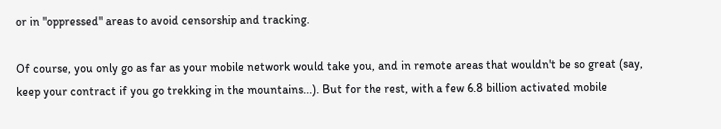or in "oppressed" areas to avoid censorship and tracking.

Of course, you only go as far as your mobile network would take you, and in remote areas that wouldn't be so great (say, keep your contract if you go trekking in the mountains...). But for the rest, with a few 6.8 billion activated mobile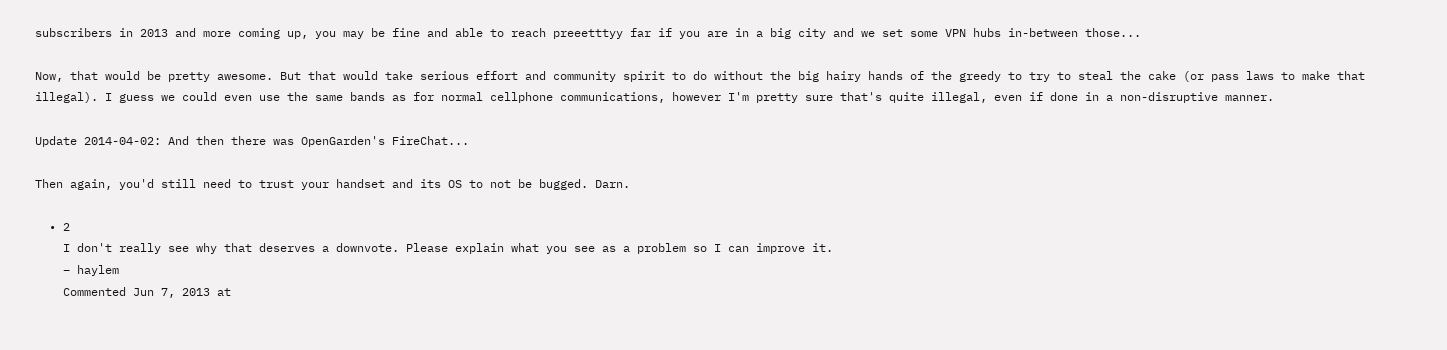subscribers in 2013 and more coming up, you may be fine and able to reach preeetttyy far if you are in a big city and we set some VPN hubs in-between those...

Now, that would be pretty awesome. But that would take serious effort and community spirit to do without the big hairy hands of the greedy to try to steal the cake (or pass laws to make that illegal). I guess we could even use the same bands as for normal cellphone communications, however I'm pretty sure that's quite illegal, even if done in a non-disruptive manner.

Update 2014-04-02: And then there was OpenGarden's FireChat...

Then again, you'd still need to trust your handset and its OS to not be bugged. Darn.

  • 2
    I don't really see why that deserves a downvote. Please explain what you see as a problem so I can improve it.
    – haylem
    Commented Jun 7, 2013 at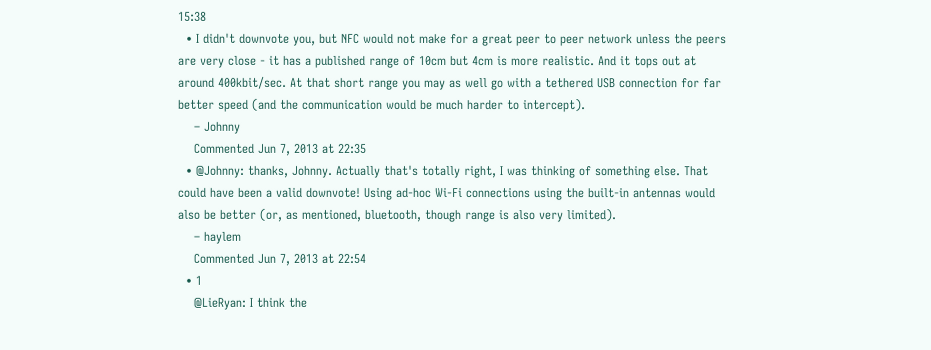15:38
  • I didn't downvote you, but NFC would not make for a great peer to peer network unless the peers are very close - it has a published range of 10cm but 4cm is more realistic. And it tops out at around 400kbit/sec. At that short range you may as well go with a tethered USB connection for far better speed (and the communication would be much harder to intercept).
    – Johnny
    Commented Jun 7, 2013 at 22:35
  • @Johnny: thanks, Johnny. Actually that's totally right, I was thinking of something else. That could have been a valid downvote! Using ad-hoc Wi-Fi connections using the built-in antennas would also be better (or, as mentioned, bluetooth, though range is also very limited).
    – haylem
    Commented Jun 7, 2013 at 22:54
  • 1
    @LieRyan: I think the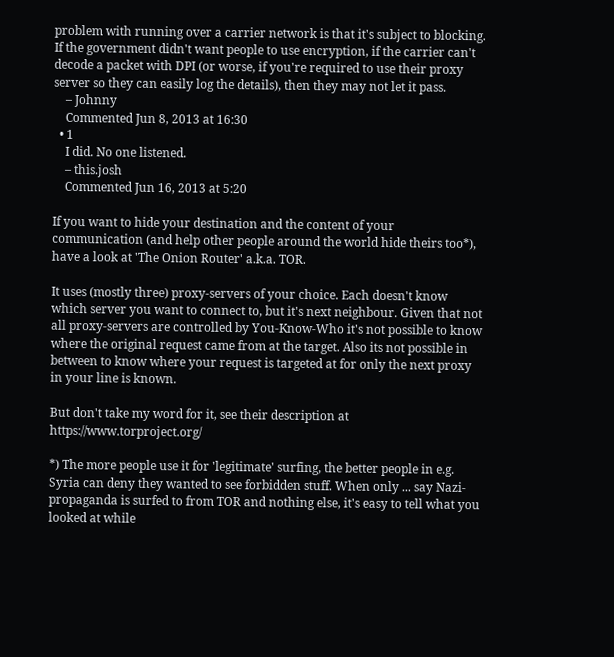problem with running over a carrier network is that it's subject to blocking. If the government didn't want people to use encryption, if the carrier can't decode a packet with DPI (or worse, if you're required to use their proxy server so they can easily log the details), then they may not let it pass.
    – Johnny
    Commented Jun 8, 2013 at 16:30
  • 1
    I did. No one listened.
    – this.josh
    Commented Jun 16, 2013 at 5:20

If you want to hide your destination and the content of your communication (and help other people around the world hide theirs too*), have a look at 'The Onion Router' a.k.a. TOR.

It uses (mostly three) proxy-servers of your choice. Each doesn't know which server you want to connect to, but it's next neighbour. Given that not all proxy-servers are controlled by You-Know-Who it's not possible to know where the original request came from at the target. Also its not possible in between to know where your request is targeted at for only the next proxy in your line is known.

But don't take my word for it, see their description at https://www.torproject.org/

*) The more people use it for 'legitimate' surfing, the better people in e.g. Syria can deny they wanted to see forbidden stuff. When only ... say Nazi-propaganda is surfed to from TOR and nothing else, it's easy to tell what you looked at while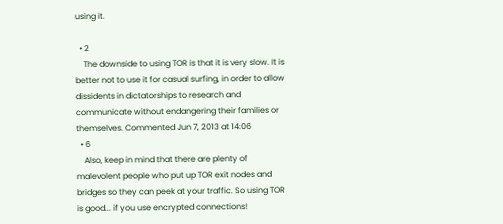using it.

  • 2
    The downside to using TOR is that it is very slow. It is better not to use it for casual surfing, in order to allow dissidents in dictatorships to research and communicate without endangering their families or themselves. Commented Jun 7, 2013 at 14:06
  • 6
    Also, keep in mind that there are plenty of malevolent people who put up TOR exit nodes and bridges so they can peek at your traffic. So using TOR is good... if you use encrypted connections!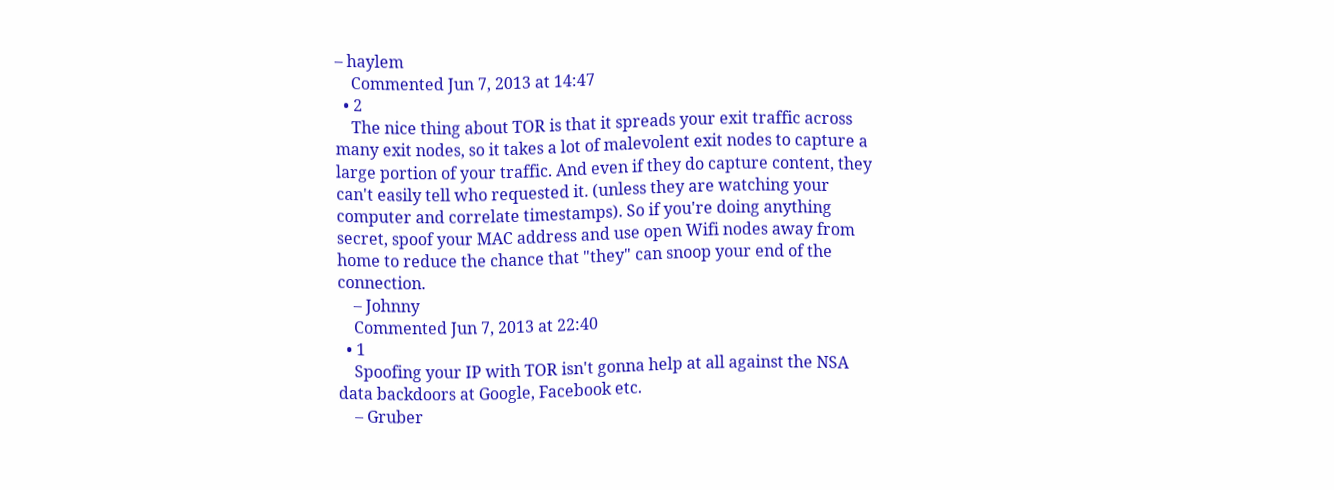– haylem
    Commented Jun 7, 2013 at 14:47
  • 2
    The nice thing about TOR is that it spreads your exit traffic across many exit nodes, so it takes a lot of malevolent exit nodes to capture a large portion of your traffic. And even if they do capture content, they can't easily tell who requested it. (unless they are watching your computer and correlate timestamps). So if you're doing anything secret, spoof your MAC address and use open Wifi nodes away from home to reduce the chance that "they" can snoop your end of the connection.
    – Johnny
    Commented Jun 7, 2013 at 22:40
  • 1
    Spoofing your IP with TOR isn't gonna help at all against the NSA data backdoors at Google, Facebook etc.
    – Gruber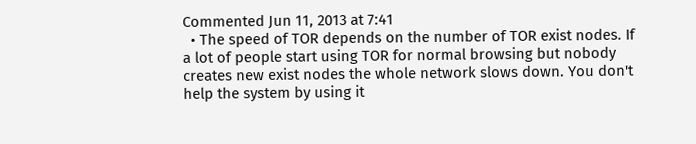Commented Jun 11, 2013 at 7:41
  • The speed of TOR depends on the number of TOR exist nodes. If a lot of people start using TOR for normal browsing but nobody creates new exist nodes the whole network slows down. You don't help the system by using it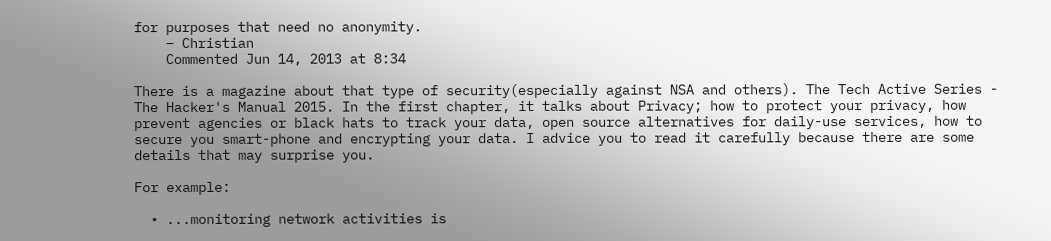for purposes that need no anonymity.
    – Christian
    Commented Jun 14, 2013 at 8:34

There is a magazine about that type of security(especially against NSA and others). The Tech Active Series - The Hacker's Manual 2015. In the first chapter, it talks about Privacy; how to protect your privacy, how prevent agencies or black hats to track your data, open source alternatives for daily-use services, how to secure you smart-phone and encrypting your data. I advice you to read it carefully because there are some details that may surprise you.

For example:

  • ...monitoring network activities is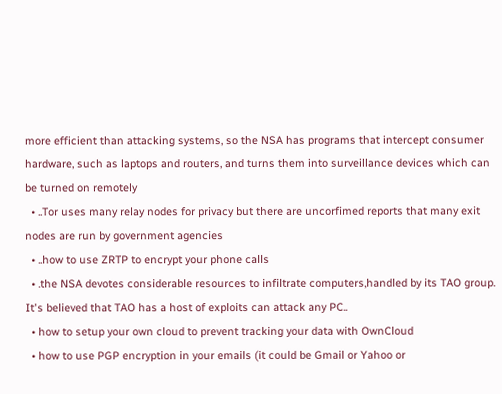more efficient than attacking systems, so the NSA has programs that intercept consumer hardware, such as laptops and routers, and turns them into surveillance devices which can be turned on remotely
  • ..Tor uses many relay nodes for privacy but there are uncorfimed reports that many exit nodes are run by government agencies
  • ..how to use ZRTP to encrypt your phone calls
  • .the NSA devotes considerable resources to infiltrate computers,handled by its TAO group. It's believed that TAO has a host of exploits can attack any PC..
  • how to setup your own cloud to prevent tracking your data with OwnCloud
  • how to use PGP encryption in your emails (it could be Gmail or Yahoo or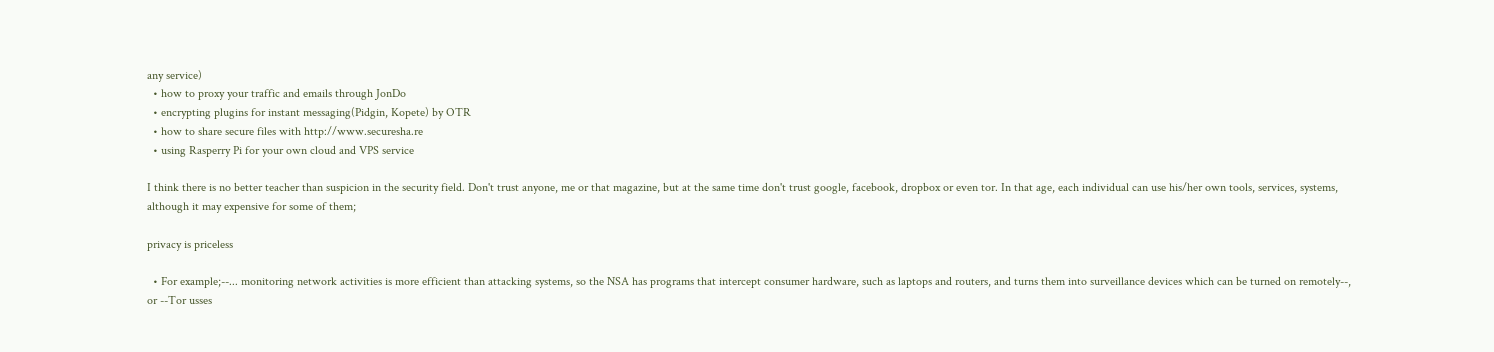any service)
  • how to proxy your traffic and emails through JonDo
  • encrypting plugins for instant messaging(Pidgin, Kopete) by OTR
  • how to share secure files with http://www.securesha.re
  • using Rasperry Pi for your own cloud and VPS service

I think there is no better teacher than suspicion in the security field. Don't trust anyone, me or that magazine, but at the same time don't trust google, facebook, dropbox or even tor. In that age, each individual can use his/her own tools, services, systems, although it may expensive for some of them;

privacy is priceless

  • For example;--... monitoring network activities is more efficient than attacking systems, so the NSA has programs that intercept consumer hardware, such as laptops and routers, and turns them into surveillance devices which can be turned on remotely--, or --Tor usses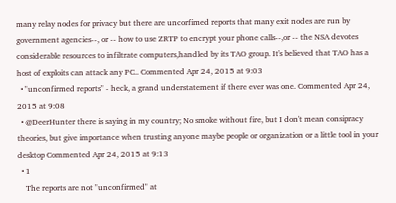many relay nodes for privacy but there are uncorfimed reports that many exit nodes are run by government agencies--, or -- how to use ZRTP to encrypt your phone calls--,or -- the NSA devotes considerable resources to infiltrate computers,handled by its TAO group. It's believed that TAO has a host of exploits can attack any PC.. Commented Apr 24, 2015 at 9:03
  • "unconfirmed reports" - heck, a grand understatement if there ever was one. Commented Apr 24, 2015 at 9:08
  • @DeerHunter there is saying in my country; No smoke without fire, but I don't mean consipracy theories, but give importance when trusting anyone maybe people or organization or a little tool in your desktop Commented Apr 24, 2015 at 9:13
  • 1
    The reports are not "unconfirmed" at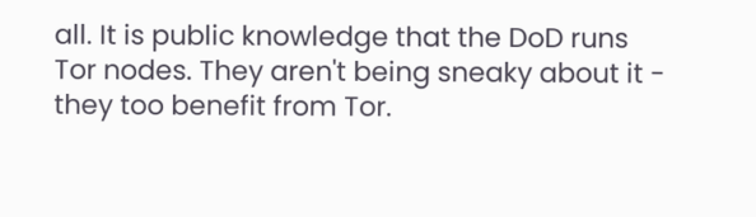all. It is public knowledge that the DoD runs Tor nodes. They aren't being sneaky about it - they too benefit from Tor.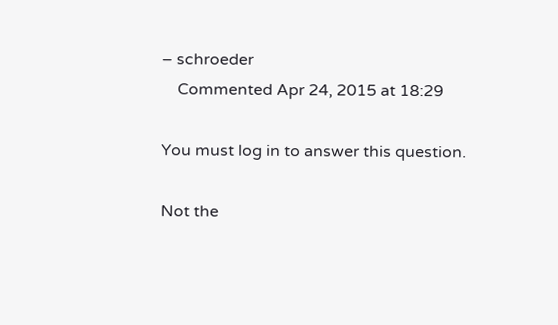– schroeder
    Commented Apr 24, 2015 at 18:29

You must log in to answer this question.

Not the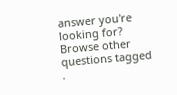answer you're looking for? Browse other questions tagged .